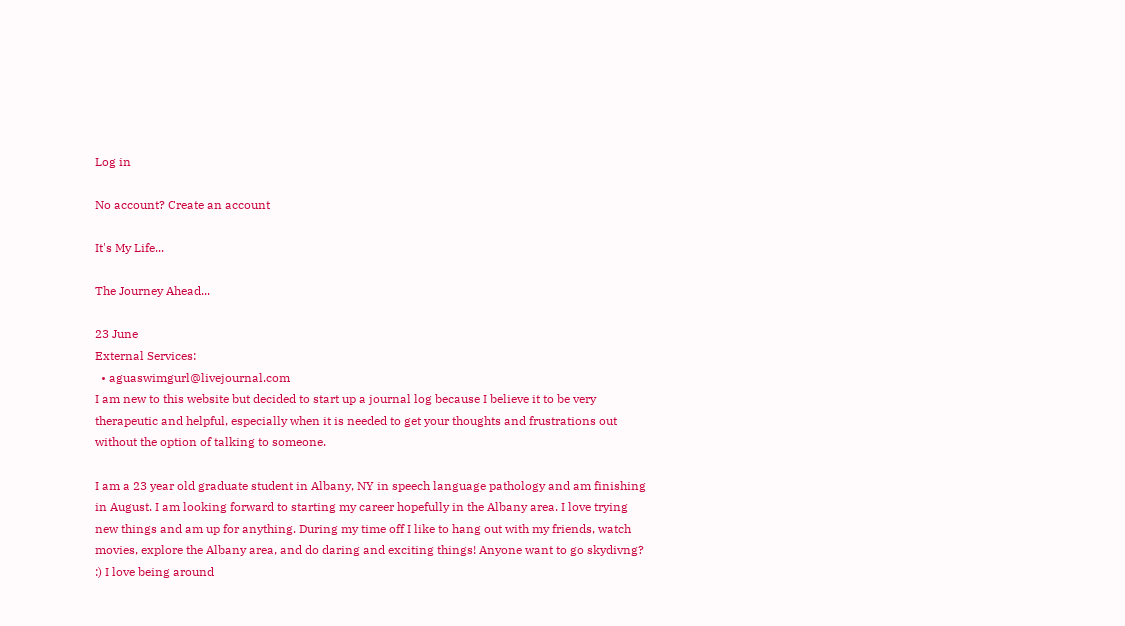Log in

No account? Create an account

It's My Life...

The Journey Ahead...

23 June
External Services:
  • aguaswimgurl@livejournal.com
I am new to this website but decided to start up a journal log because I believe it to be very therapeutic and helpful, especially when it is needed to get your thoughts and frustrations out without the option of talking to someone.

I am a 23 year old graduate student in Albany, NY in speech language pathology and am finishing in August. I am looking forward to starting my career hopefully in the Albany area. I love trying new things and am up for anything. During my time off I like to hang out with my friends, watch movies, explore the Albany area, and do daring and exciting things! Anyone want to go skydivng? :) I love being around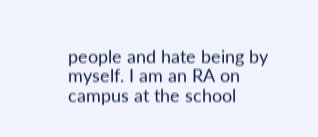people and hate being by myself. I am an RA on campus at the school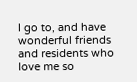I go to, and have wonderful friends and residents who love me so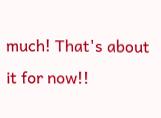much! That's about it for now!!